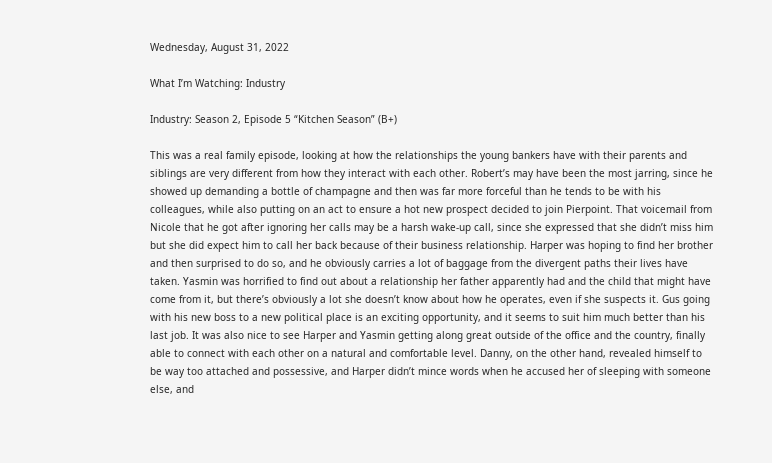Wednesday, August 31, 2022

What I’m Watching: Industry

Industry: Season 2, Episode 5 “Kitchen Season” (B+)

This was a real family episode, looking at how the relationships the young bankers have with their parents and siblings are very different from how they interact with each other. Robert’s may have been the most jarring, since he showed up demanding a bottle of champagne and then was far more forceful than he tends to be with his colleagues, while also putting on an act to ensure a hot new prospect decided to join Pierpoint. That voicemail from Nicole that he got after ignoring her calls may be a harsh wake-up call, since she expressed that she didn’t miss him but she did expect him to call her back because of their business relationship. Harper was hoping to find her brother and then surprised to do so, and he obviously carries a lot of baggage from the divergent paths their lives have taken. Yasmin was horrified to find out about a relationship her father apparently had and the child that might have come from it, but there’s obviously a lot she doesn’t know about how he operates, even if she suspects it. Gus going with his new boss to a new political place is an exciting opportunity, and it seems to suit him much better than his last job. It was also nice to see Harper and Yasmin getting along great outside of the office and the country, finally able to connect with each other on a natural and comfortable level. Danny, on the other hand, revealed himself to be way too attached and possessive, and Harper didn’t mince words when he accused her of sleeping with someone else, and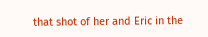that shot of her and Eric in the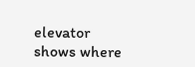elevator shows where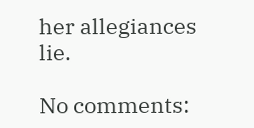her allegiances lie.

No comments: